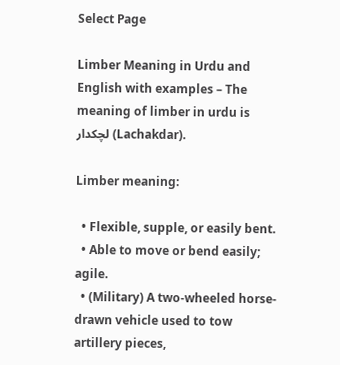Select Page

Limber Meaning in Urdu and English with examples – The meaning of limber in urdu is لچکدار (Lachakdar).

Limber meaning:

  • Flexible, supple, or easily bent.
  • Able to move or bend easily; agile.
  • (Military) A two-wheeled horse-drawn vehicle used to tow artillery pieces,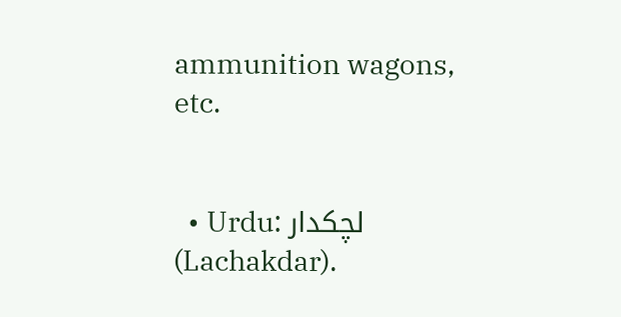ammunition wagons, etc.


  • Urdu: لچکدار (Lachakdar).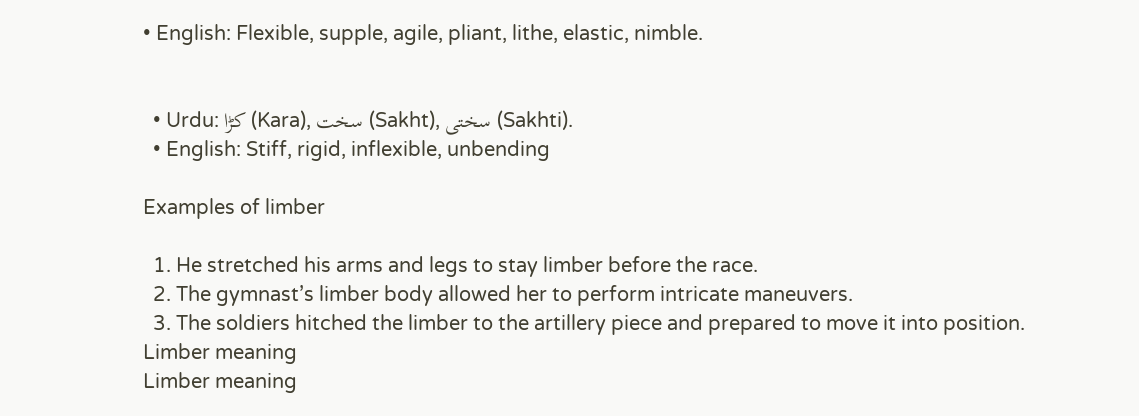• English: Flexible, supple, agile, pliant, lithe, elastic, nimble.


  • Urdu: کڑا (Kara), سخت (Sakht), سختی (Sakhti).
  • English: Stiff, rigid, inflexible, unbending

Examples of limber

  1. He stretched his arms and legs to stay limber before the race.
  2. The gymnast’s limber body allowed her to perform intricate maneuvers.
  3. The soldiers hitched the limber to the artillery piece and prepared to move it into position.
Limber meaning
Limber meaning